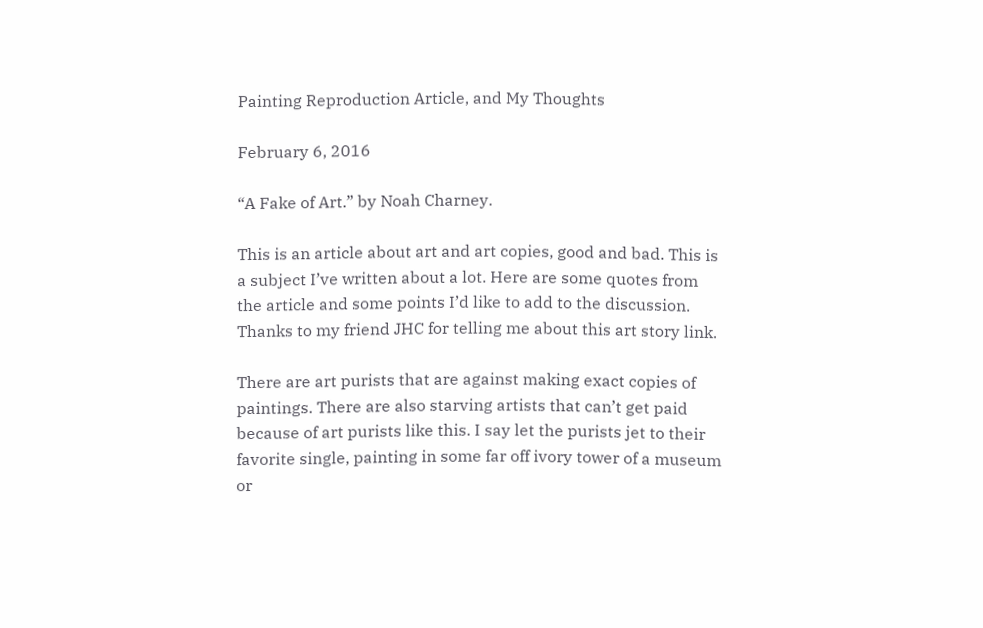Painting Reproduction Article, and My Thoughts

February 6, 2016

“A Fake of Art.” by Noah Charney.

This is an article about art and art copies, good and bad. This is a subject I’ve written about a lot. Here are some quotes from the article and some points I’d like to add to the discussion. Thanks to my friend JHC for telling me about this art story link.

There are art purists that are against making exact copies of paintings. There are also starving artists that can’t get paid because of art purists like this. I say let the purists jet to their favorite single, painting in some far off ivory tower of a museum or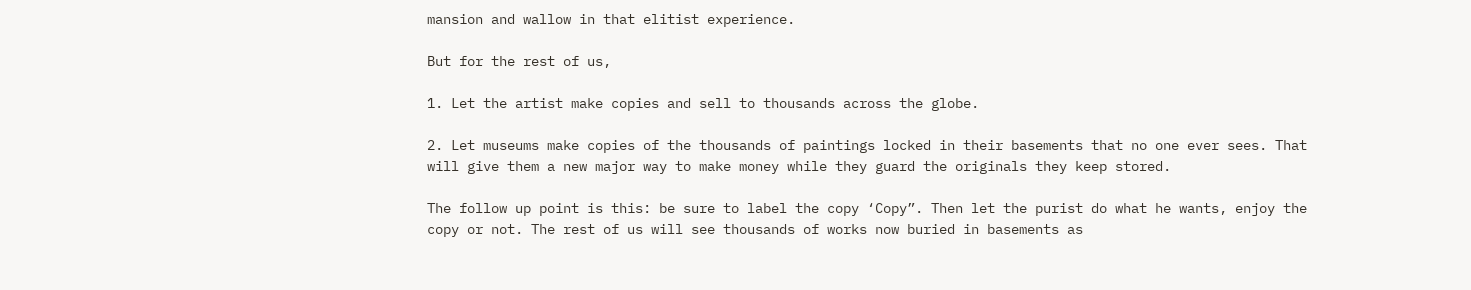mansion and wallow in that elitist experience.

But for the rest of us,

1. Let the artist make copies and sell to thousands across the globe.

2. Let museums make copies of the thousands of paintings locked in their basements that no one ever sees. That will give them a new major way to make money while they guard the originals they keep stored.

The follow up point is this: be sure to label the copy ‘Copy”. Then let the purist do what he wants, enjoy the copy or not. The rest of us will see thousands of works now buried in basements as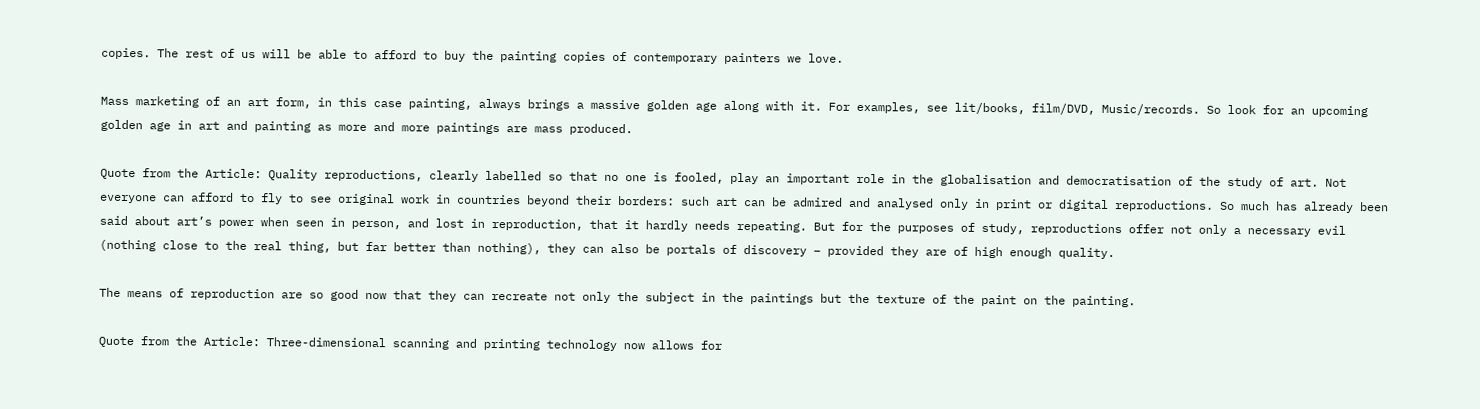copies. The rest of us will be able to afford to buy the painting copies of contemporary painters we love.

Mass marketing of an art form, in this case painting, always brings a massive golden age along with it. For examples, see lit/books, film/DVD, Music/records. So look for an upcoming golden age in art and painting as more and more paintings are mass produced.

Quote from the Article: Quality reproductions, clearly labelled so that no one is fooled, play an important role in the globalisation and democratisation of the study of art. Not everyone can afford to fly to see original work in countries beyond their borders: such art can be admired and analysed only in print or digital reproductions. So much has already been said about art’s power when seen in person, and lost in reproduction, that it hardly needs repeating. But for the purposes of study, reproductions offer not only a necessary evil (nothing close to the real thing, but far better than nothing), they can also be portals of discovery – provided they are of high enough quality.

The means of reproduction are so good now that they can recreate not only the subject in the paintings but the texture of the paint on the painting.

Quote from the Article: Three-dimensional scanning and printing technology now allows for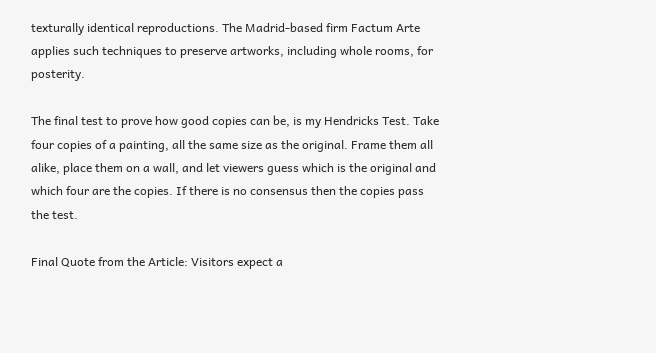texturally identical reproductions. The Madrid-based firm Factum Arte applies such techniques to preserve artworks, including whole rooms, for posterity.

The final test to prove how good copies can be, is my Hendricks Test. Take four copies of a painting, all the same size as the original. Frame them all alike, place them on a wall, and let viewers guess which is the original and which four are the copies. If there is no consensus then the copies pass the test.

Final Quote from the Article: Visitors expect a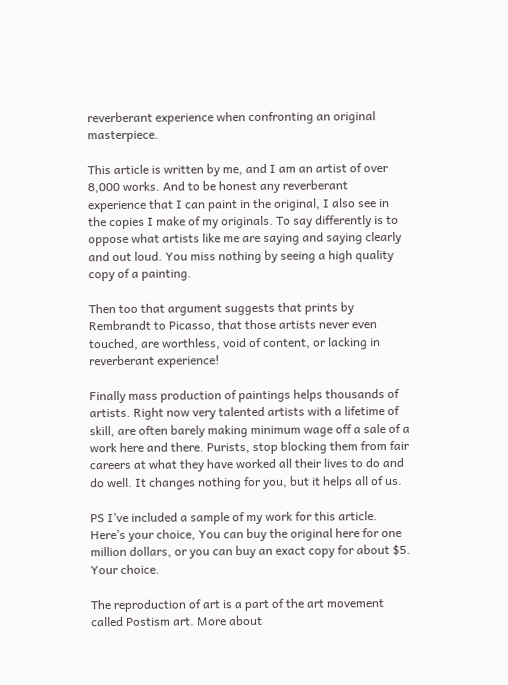reverberant experience when confronting an original masterpiece.

This article is written by me, and I am an artist of over 8,000 works. And to be honest any reverberant experience that I can paint in the original, I also see in the copies I make of my originals. To say differently is to oppose what artists like me are saying and saying clearly and out loud. You miss nothing by seeing a high quality copy of a painting.

Then too that argument suggests that prints by Rembrandt to Picasso, that those artists never even touched, are worthless, void of content, or lacking in reverberant experience!

Finally mass production of paintings helps thousands of artists. Right now very talented artists with a lifetime of skill, are often barely making minimum wage off a sale of a work here and there. Purists, stop blocking them from fair careers at what they have worked all their lives to do and do well. It changes nothing for you, but it helps all of us.

PS I’ve included a sample of my work for this article. Here’s your choice, You can buy the original here for one million dollars, or you can buy an exact copy for about $5. Your choice.

The reproduction of art is a part of the art movement called Postism art. More about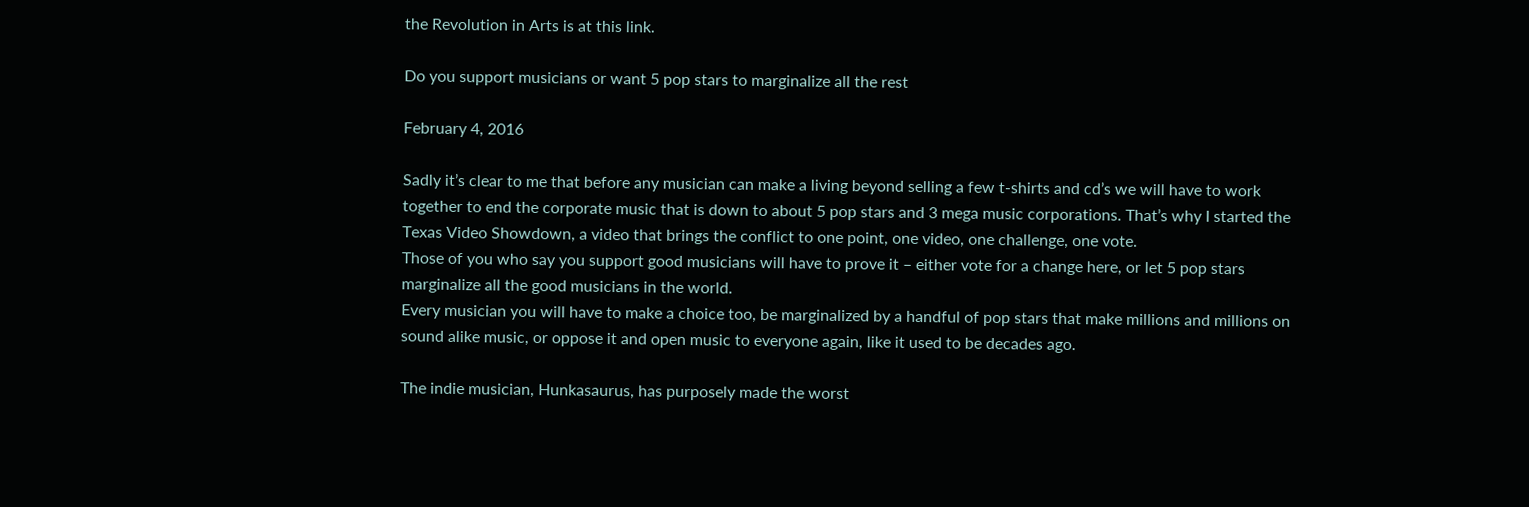the Revolution in Arts is at this link.

Do you support musicians or want 5 pop stars to marginalize all the rest

February 4, 2016

Sadly it’s clear to me that before any musician can make a living beyond selling a few t-shirts and cd’s we will have to work together to end the corporate music that is down to about 5 pop stars and 3 mega music corporations. That’s why I started the Texas Video Showdown, a video that brings the conflict to one point, one video, one challenge, one vote.
Those of you who say you support good musicians will have to prove it – either vote for a change here, or let 5 pop stars marginalize all the good musicians in the world.
Every musician you will have to make a choice too, be marginalized by a handful of pop stars that make millions and millions on sound alike music, or oppose it and open music to everyone again, like it used to be decades ago.

The indie musician, Hunkasaurus, has purposely made the worst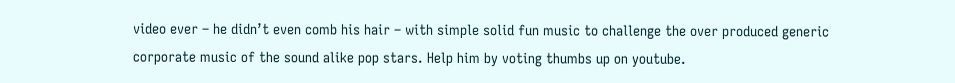video ever – he didn’t even comb his hair – with simple solid fun music to challenge the over produced generic corporate music of the sound alike pop stars. Help him by voting thumbs up on youtube.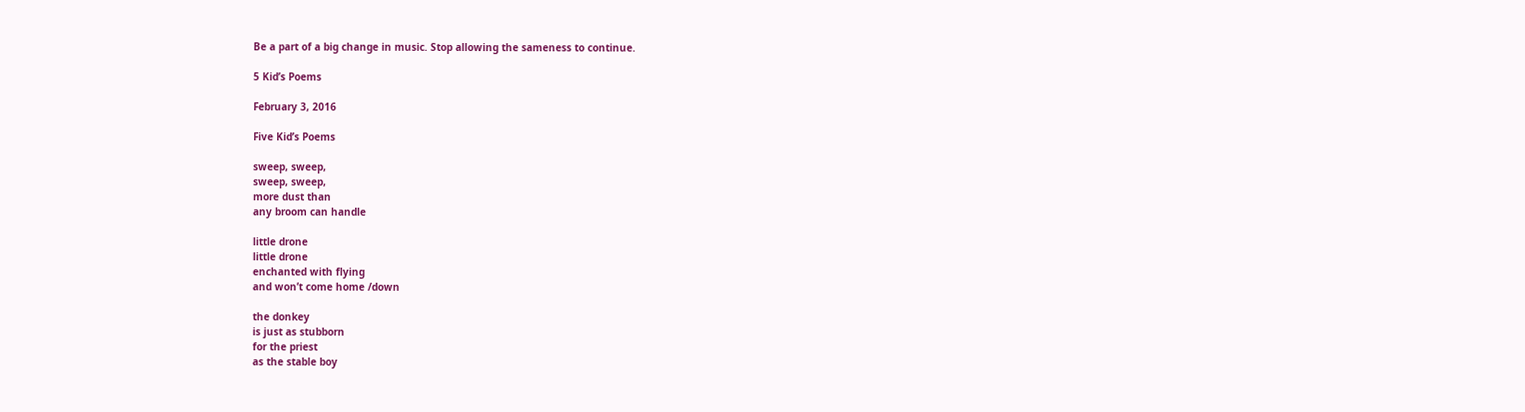Be a part of a big change in music. Stop allowing the sameness to continue.

5 Kid’s Poems

February 3, 2016

Five Kid’s Poems

sweep, sweep,
sweep, sweep,
more dust than
any broom can handle

little drone
little drone
enchanted with flying
and won’t come home /down

the donkey
is just as stubborn
for the priest
as the stable boy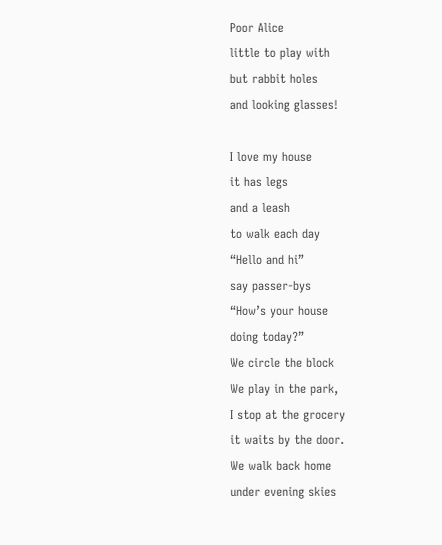Poor Alice
little to play with
but rabbit holes
and looking glasses!

I love my house
it has legs
and a leash
to walk each day
“Hello and hi”
say passer-bys
“How’s your house
doing today?”
We circle the block
We play in the park,
I stop at the grocery
it waits by the door.
We walk back home
under evening skies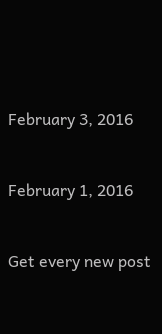February 3, 2016


February 1, 2016


Get every new post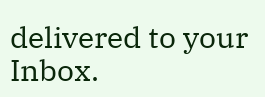delivered to your Inbox.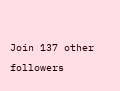Join 137 other followers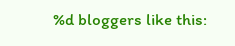%d bloggers like this: